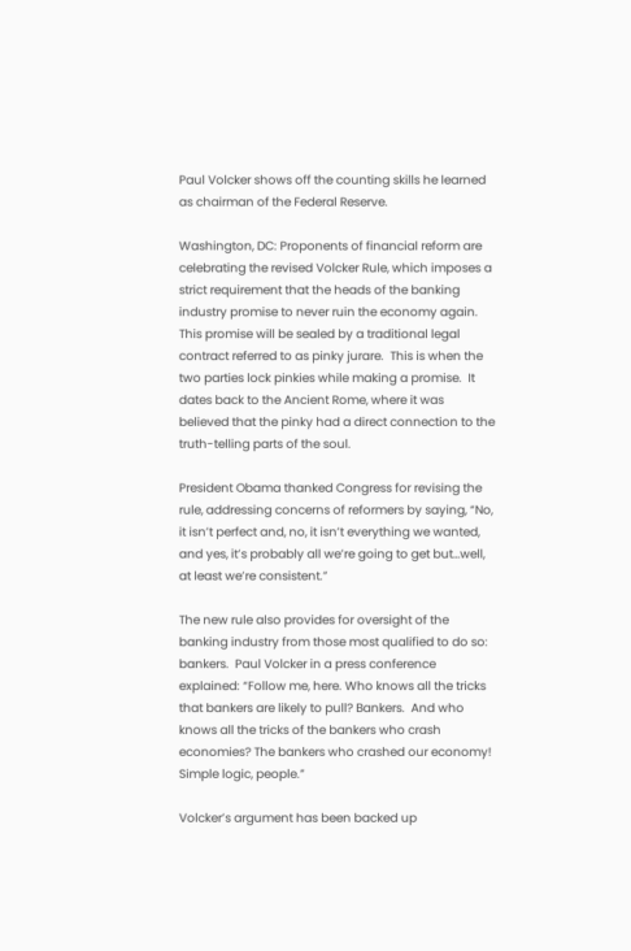Paul Volcker shows off the counting skills he learned as chairman of the Federal Reserve.

Washington, DC: Proponents of financial reform are celebrating the revised Volcker Rule, which imposes a strict requirement that the heads of the banking industry promise to never ruin the economy again.  This promise will be sealed by a traditional legal contract referred to as pinky jurare.  This is when the two parties lock pinkies while making a promise.  It dates back to the Ancient Rome, where it was believed that the pinky had a direct connection to the truth-telling parts of the soul.

President Obama thanked Congress for revising the rule, addressing concerns of reformers by saying, “No, it isn’t perfect and, no, it isn’t everything we wanted, and yes, it’s probably all we’re going to get but…well, at least we’re consistent.”

The new rule also provides for oversight of the banking industry from those most qualified to do so: bankers.  Paul Volcker in a press conference explained: “Follow me, here. Who knows all the tricks that bankers are likely to pull? Bankers.  And who knows all the tricks of the bankers who crash economies? The bankers who crashed our economy!  Simple logic, people.”

Volcker’s argument has been backed up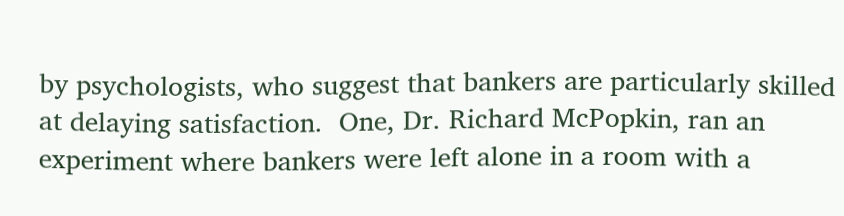by psychologists, who suggest that bankers are particularly skilled at delaying satisfaction.  One, Dr. Richard McPopkin, ran an experiment where bankers were left alone in a room with a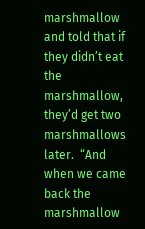marshmallow and told that if they didn’t eat the marshmallow, they’d get two marshmallows later.  “And when we came back the marshmallow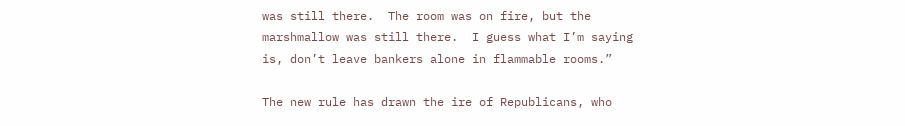was still there.  The room was on fire, but the marshmallow was still there.  I guess what I’m saying is, don’t leave bankers alone in flammable rooms.”

The new rule has drawn the ire of Republicans, who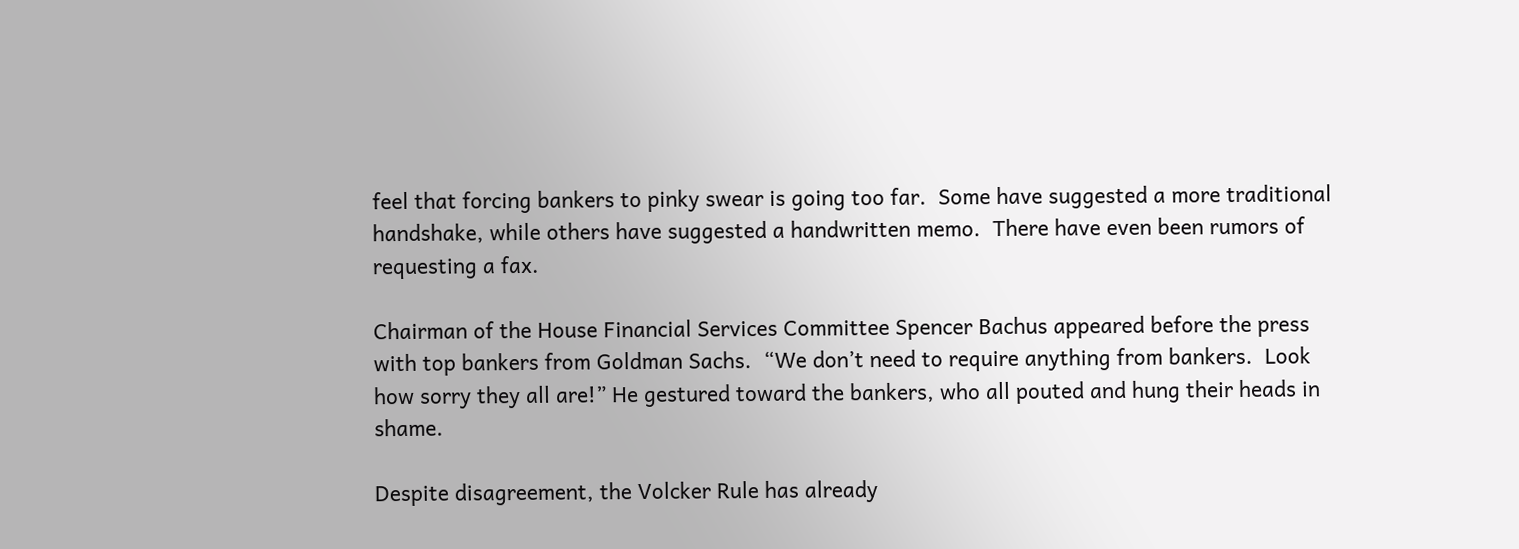feel that forcing bankers to pinky swear is going too far.  Some have suggested a more traditional handshake, while others have suggested a handwritten memo.  There have even been rumors of requesting a fax.

Chairman of the House Financial Services Committee Spencer Bachus appeared before the press with top bankers from Goldman Sachs.  “We don’t need to require anything from bankers.  Look how sorry they all are!” He gestured toward the bankers, who all pouted and hung their heads in shame.

Despite disagreement, the Volcker Rule has already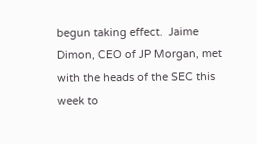begun taking effect.  Jaime Dimon, CEO of JP Morgan, met with the heads of the SEC this week to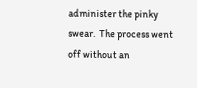administer the pinky swear.  The process went off without an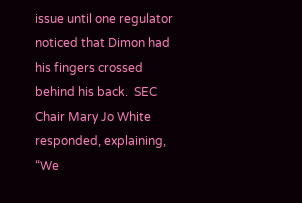issue until one regulator noticed that Dimon had his fingers crossed behind his back.  SEC Chair Mary Jo White responded, explaining, “We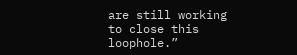are still working to close this loophole.”